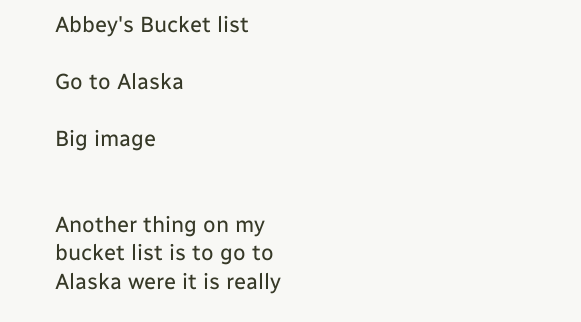Abbey's Bucket list

Go to Alaska

Big image


Another thing on my bucket list is to go to Alaska were it is really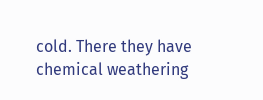cold. There they have chemical weathering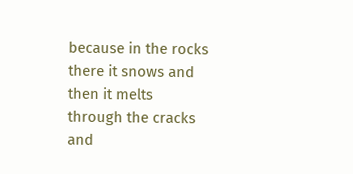because in the rocks there it snows and then it melts through the cracks and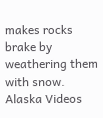makes rocks brake by weathering them with snow.
Alaska Videos